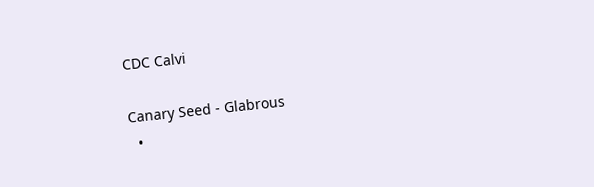CDC Calvi

Canary Seed - Glabrous
  •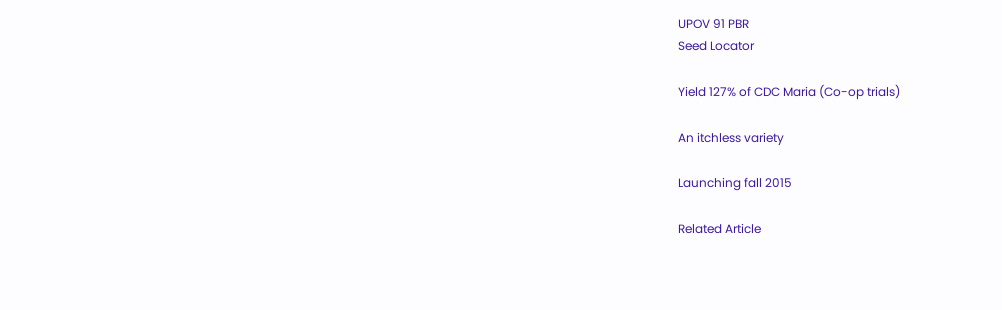UPOV 91 PBR
Seed Locator

Yield 127% of CDC Maria (Co-op trials)

An itchless variety

Launching fall 2015

Related Article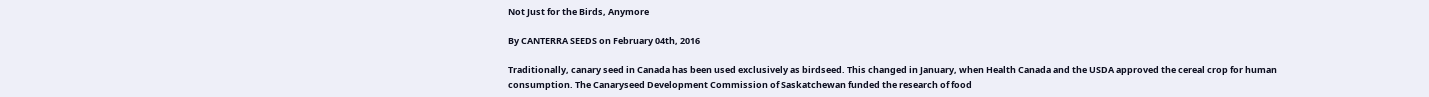Not Just for the Birds, Anymore

By CANTERRA SEEDS on February 04th, 2016

Traditionally, canary seed in Canada has been used exclusively as birdseed. This changed in January, when Health Canada and the USDA approved the cereal crop for human consumption. The Canaryseed Development Commission of Saskatchewan funded the research of food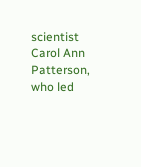scientist Carol Ann Patterson, who led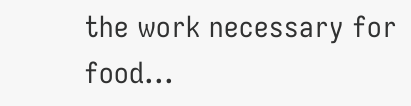the work necessary for food...